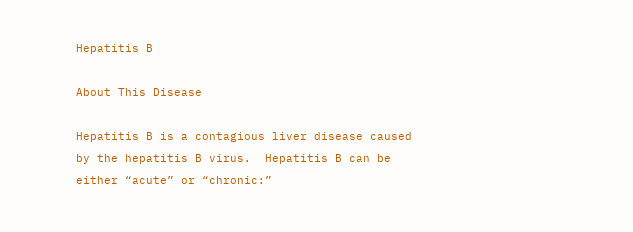Hepatitis B

About This Disease

Hepatitis B is a contagious liver disease caused by the hepatitis B virus.  Hepatitis B can be either “acute” or “chronic:”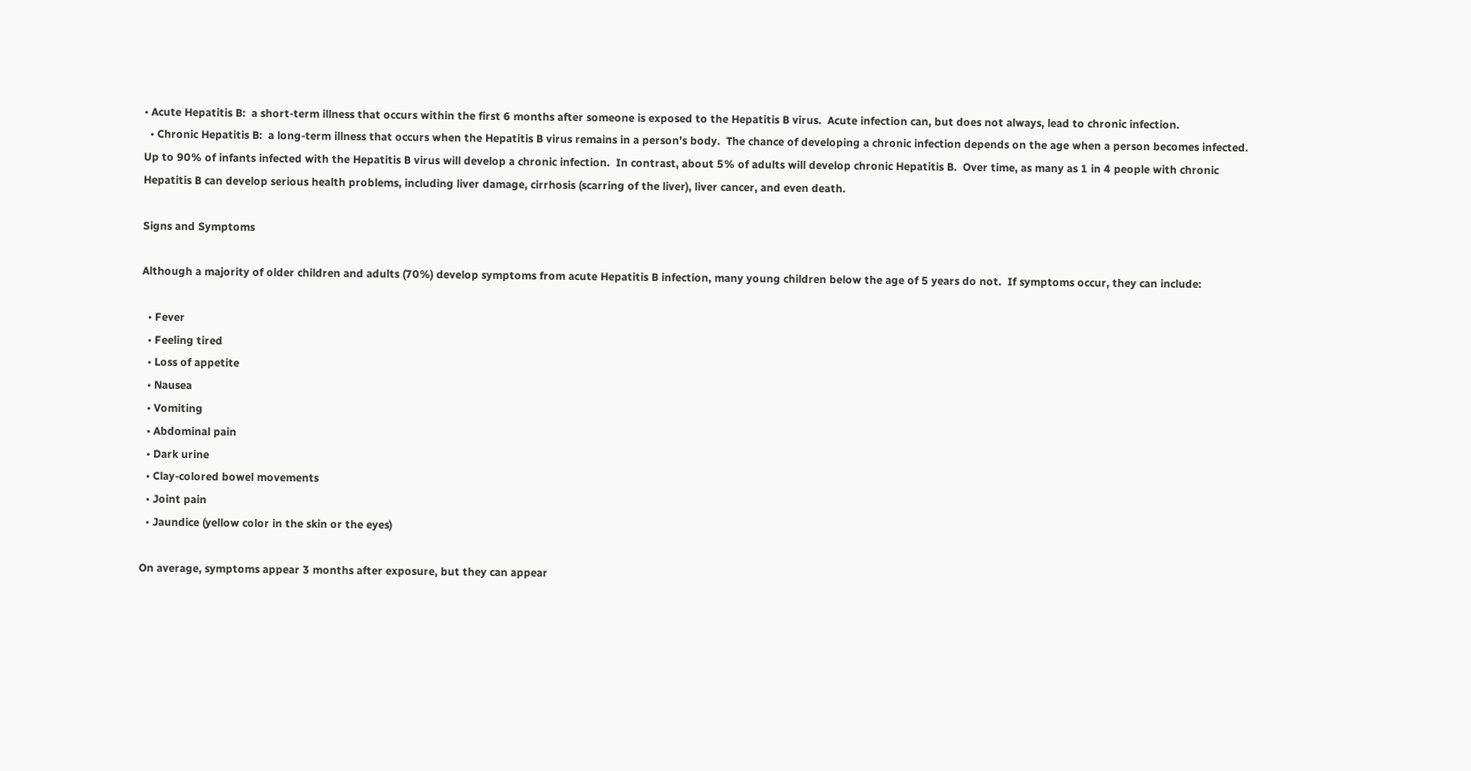• Acute Hepatitis B:  a short-term illness that occurs within the first 6 months after someone is exposed to the Hepatitis B virus.  Acute infection can, but does not always, lead to chronic infection.
  • Chronic Hepatitis B:  a long-term illness that occurs when the Hepatitis B virus remains in a person’s body.  The chance of developing a chronic infection depends on the age when a person becomes infected.  Up to 90% of infants infected with the Hepatitis B virus will develop a chronic infection.  In contrast, about 5% of adults will develop chronic Hepatitis B.  Over time, as many as 1 in 4 people with chronic Hepatitis B can develop serious health problems, including liver damage, cirrhosis (scarring of the liver), liver cancer, and even death.

Signs and Symptoms

Although a majority of older children and adults (70%) develop symptoms from acute Hepatitis B infection, many young children below the age of 5 years do not.  If symptoms occur, they can include:

  • Fever
  • Feeling tired
  • Loss of appetite
  • Nausea
  • Vomiting
  • Abdominal pain
  • Dark urine
  • Clay-colored bowel movements
  • Joint pain
  • Jaundice (yellow color in the skin or the eyes)

On average, symptoms appear 3 months after exposure, but they can appear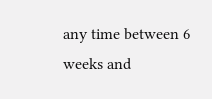any time between 6 weeks and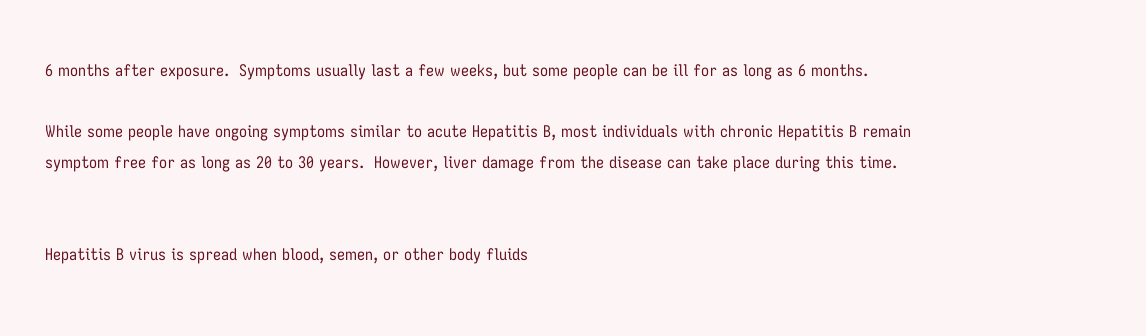6 months after exposure.  Symptoms usually last a few weeks, but some people can be ill for as long as 6 months.

While some people have ongoing symptoms similar to acute Hepatitis B, most individuals with chronic Hepatitis B remain symptom free for as long as 20 to 30 years.  However, liver damage from the disease can take place during this time.


Hepatitis B virus is spread when blood, semen, or other body fluids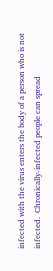infected with the virus enters the body of a person who is not infected.  Chronically-infected people can spread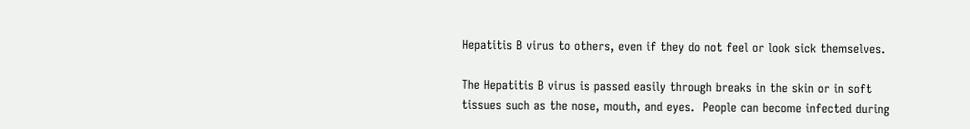Hepatitis B virus to others, even if they do not feel or look sick themselves.

The Hepatitis B virus is passed easily through breaks in the skin or in soft tissues such as the nose, mouth, and eyes.  People can become infected during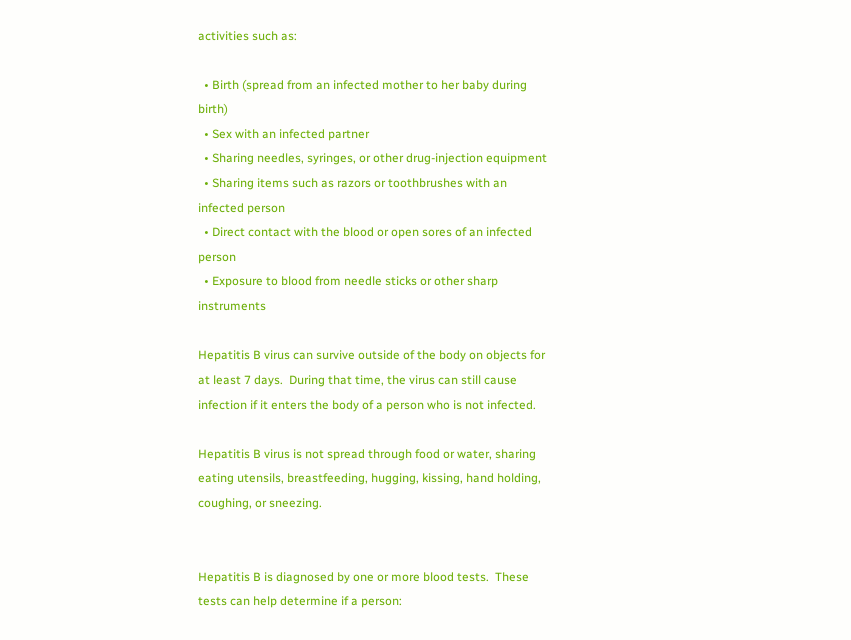activities such as:

  • Birth (spread from an infected mother to her baby during birth)
  • Sex with an infected partner
  • Sharing needles, syringes, or other drug-injection equipment
  • Sharing items such as razors or toothbrushes with an infected person
  • Direct contact with the blood or open sores of an infected person
  • Exposure to blood from needle sticks or other sharp instruments

Hepatitis B virus can survive outside of the body on objects for at least 7 days.  During that time, the virus can still cause infection if it enters the body of a person who is not infected.

Hepatitis B virus is not spread through food or water, sharing eating utensils, breastfeeding, hugging, kissing, hand holding, coughing, or sneezing.


Hepatitis B is diagnosed by one or more blood tests.  These tests can help determine if a person: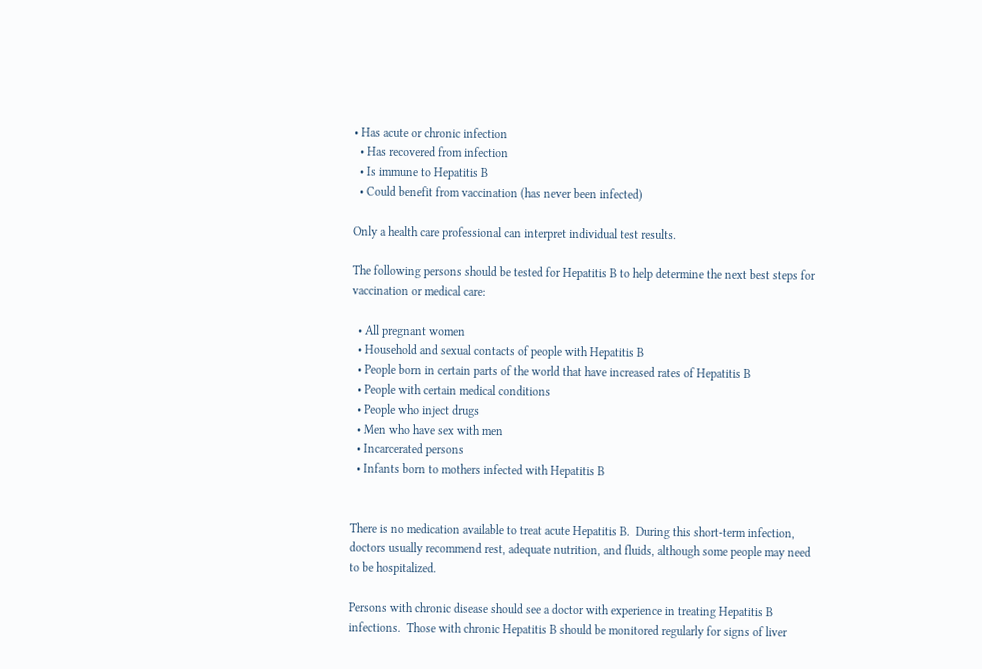• Has acute or chronic infection
  • Has recovered from infection
  • Is immune to Hepatitis B
  • Could benefit from vaccination (has never been infected)

Only a health care professional can interpret individual test results.

The following persons should be tested for Hepatitis B to help determine the next best steps for vaccination or medical care:

  • All pregnant women
  • Household and sexual contacts of people with Hepatitis B
  • People born in certain parts of the world that have increased rates of Hepatitis B
  • People with certain medical conditions
  • People who inject drugs
  • Men who have sex with men
  • Incarcerated persons
  • Infants born to mothers infected with Hepatitis B


There is no medication available to treat acute Hepatitis B.  During this short-term infection, doctors usually recommend rest, adequate nutrition, and fluids, although some people may need to be hospitalized.

Persons with chronic disease should see a doctor with experience in treating Hepatitis B infections.  Those with chronic Hepatitis B should be monitored regularly for signs of liver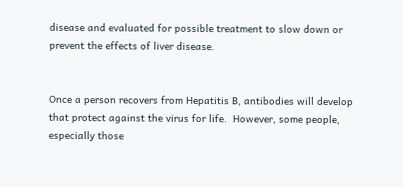disease and evaluated for possible treatment to slow down or prevent the effects of liver disease.


Once a person recovers from Hepatitis B, antibodies will develop that protect against the virus for life.  However, some people, especially those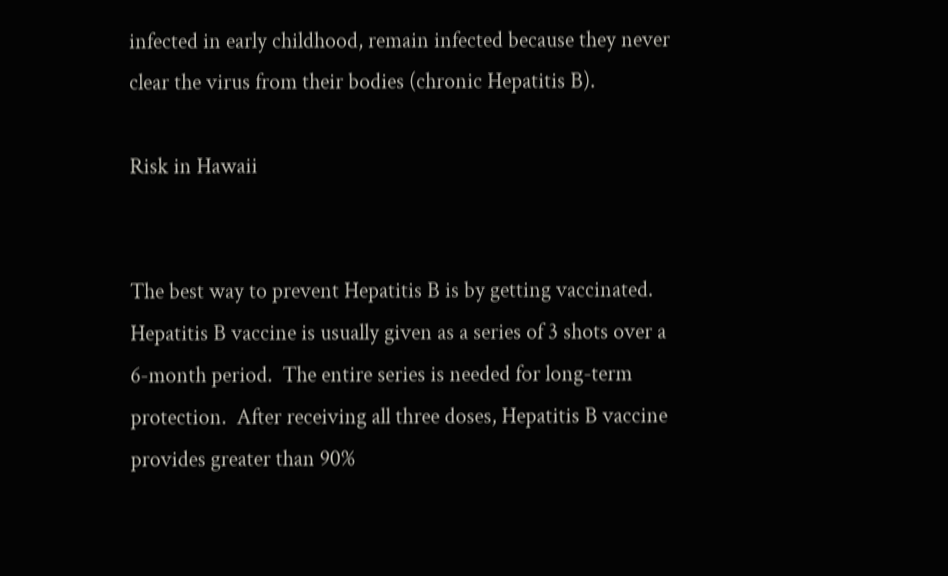infected in early childhood, remain infected because they never clear the virus from their bodies (chronic Hepatitis B).

Risk in Hawaii


The best way to prevent Hepatitis B is by getting vaccinated.  Hepatitis B vaccine is usually given as a series of 3 shots over a 6-month period.  The entire series is needed for long-term protection.  After receiving all three doses, Hepatitis B vaccine provides greater than 90%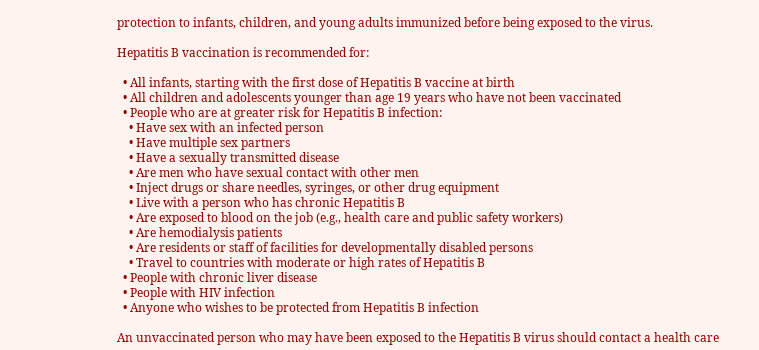protection to infants, children, and young adults immunized before being exposed to the virus.

Hepatitis B vaccination is recommended for:

  • All infants, starting with the first dose of Hepatitis B vaccine at birth
  • All children and adolescents younger than age 19 years who have not been vaccinated
  • People who are at greater risk for Hepatitis B infection:
    • Have sex with an infected person
    • Have multiple sex partners
    • Have a sexually transmitted disease
    • Are men who have sexual contact with other men
    • Inject drugs or share needles, syringes, or other drug equipment
    • Live with a person who has chronic Hepatitis B
    • Are exposed to blood on the job (e.g., health care and public safety workers)
    • Are hemodialysis patients
    • Are residents or staff of facilities for developmentally disabled persons
    • Travel to countries with moderate or high rates of Hepatitis B
  • People with chronic liver disease
  • People with HIV infection
  • Anyone who wishes to be protected from Hepatitis B infection

An unvaccinated person who may have been exposed to the Hepatitis B virus should contact a health care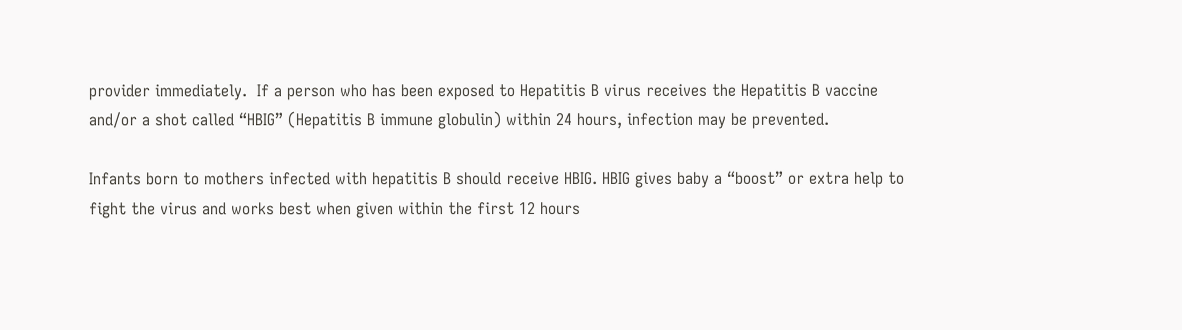provider immediately.  If a person who has been exposed to Hepatitis B virus receives the Hepatitis B vaccine and/or a shot called “HBIG” (Hepatitis B immune globulin) within 24 hours, infection may be prevented.

Infants born to mothers infected with hepatitis B should receive HBIG. HBIG gives baby a “boost” or extra help to fight the virus and works best when given within the first 12 hours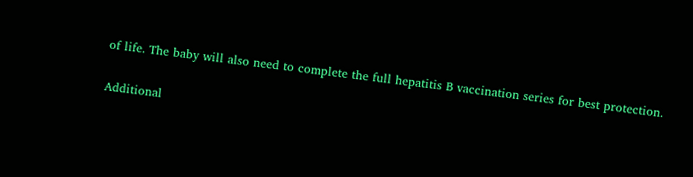of life. The baby will also need to complete the full hepatitis B vaccination series for best protection.

Additional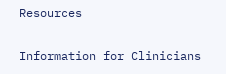Resources

Information for Clinicians